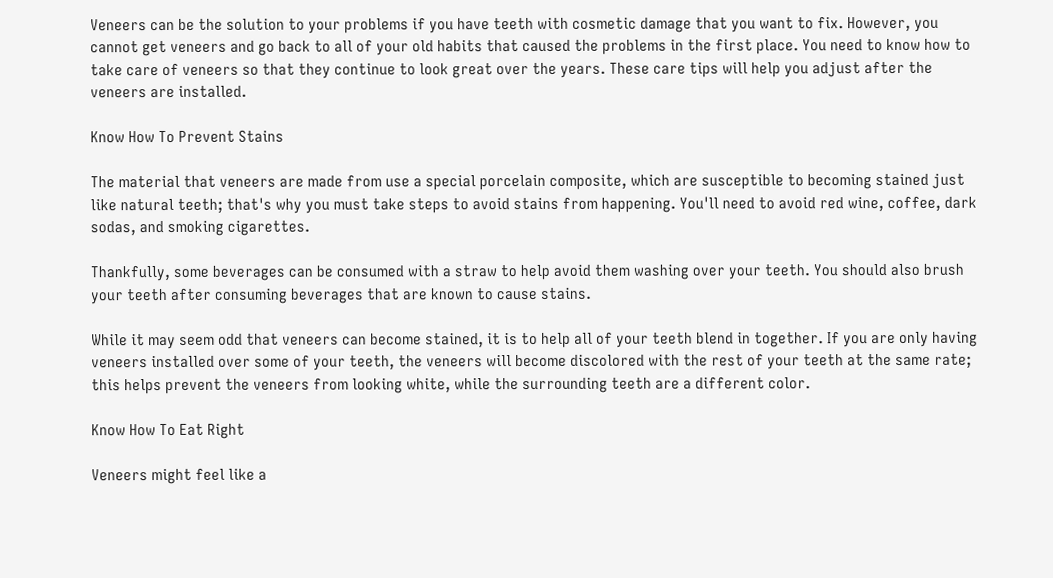Veneers can be the solution to your problems if you have teeth with cosmetic damage that you want to fix. However, you cannot get veneers and go back to all of your old habits that caused the problems in the first place. You need to know how to take care of veneers so that they continue to look great over the years. These care tips will help you adjust after the veneers are installed.

Know How To Prevent Stains

The material that veneers are made from use a special porcelain composite, which are susceptible to becoming stained just like natural teeth; that's why you must take steps to avoid stains from happening. You'll need to avoid red wine, coffee, dark sodas, and smoking cigarettes.

Thankfully, some beverages can be consumed with a straw to help avoid them washing over your teeth. You should also brush your teeth after consuming beverages that are known to cause stains.

While it may seem odd that veneers can become stained, it is to help all of your teeth blend in together. If you are only having veneers installed over some of your teeth, the veneers will become discolored with the rest of your teeth at the same rate; this helps prevent the veneers from looking white, while the surrounding teeth are a different color.

Know How To Eat Right

Veneers might feel like a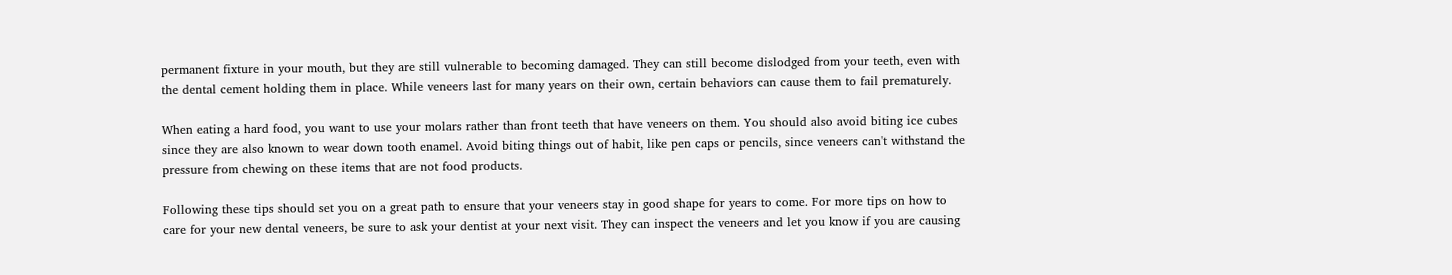permanent fixture in your mouth, but they are still vulnerable to becoming damaged. They can still become dislodged from your teeth, even with the dental cement holding them in place. While veneers last for many years on their own, certain behaviors can cause them to fail prematurely.

When eating a hard food, you want to use your molars rather than front teeth that have veneers on them. You should also avoid biting ice cubes since they are also known to wear down tooth enamel. Avoid biting things out of habit, like pen caps or pencils, since veneers can't withstand the pressure from chewing on these items that are not food products.

Following these tips should set you on a great path to ensure that your veneers stay in good shape for years to come. For more tips on how to care for your new dental veneers, be sure to ask your dentist at your next visit. They can inspect the veneers and let you know if you are causing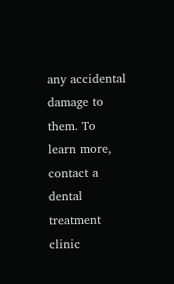any accidental damage to them. To learn more, contact a dental treatment clinic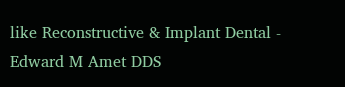like Reconstructive & Implant Dental - Edward M Amet DDS